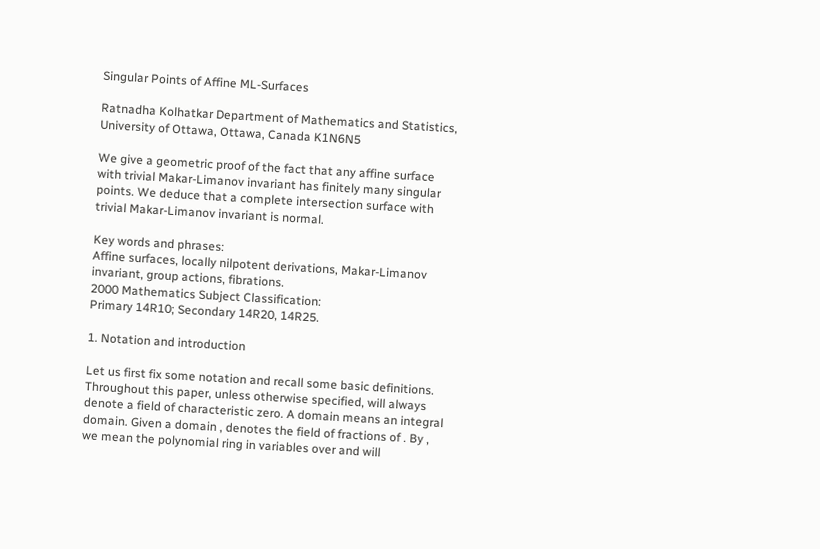Singular Points of Affine ML-Surfaces

Ratnadha Kolhatkar Department of Mathematics and Statistics, University of Ottawa, Ottawa, Canada K1N6N5

We give a geometric proof of the fact that any affine surface with trivial Makar-Limanov invariant has finitely many singular points. We deduce that a complete intersection surface with trivial Makar-Limanov invariant is normal.

Key words and phrases:
Affine surfaces, locally nilpotent derivations, Makar-Limanov invariant, group actions, fibrations.
2000 Mathematics Subject Classification:
Primary 14R10; Secondary 14R20, 14R25.

1. Notation and introduction

Let us first fix some notation and recall some basic definitions. Throughout this paper, unless otherwise specified, will always denote a field of characteristic zero. A domain means an integral domain. Given a domain , denotes the field of fractions of . By , we mean the polynomial ring in variables over and will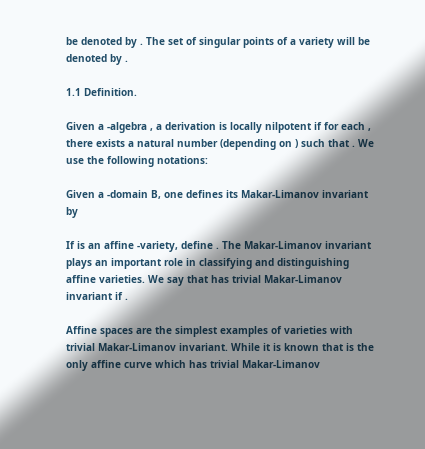be denoted by . The set of singular points of a variety will be denoted by .

1.1 Definition.

Given a -algebra , a derivation is locally nilpotent if for each , there exists a natural number (depending on ) such that . We use the following notations:

Given a -domain B, one defines its Makar-Limanov invariant by

If is an affine -variety, define . The Makar-Limanov invariant plays an important role in classifying and distinguishing affine varieties. We say that has trivial Makar-Limanov invariant if .

Affine spaces are the simplest examples of varieties with trivial Makar-Limanov invariant. While it is known that is the only affine curve which has trivial Makar-Limanov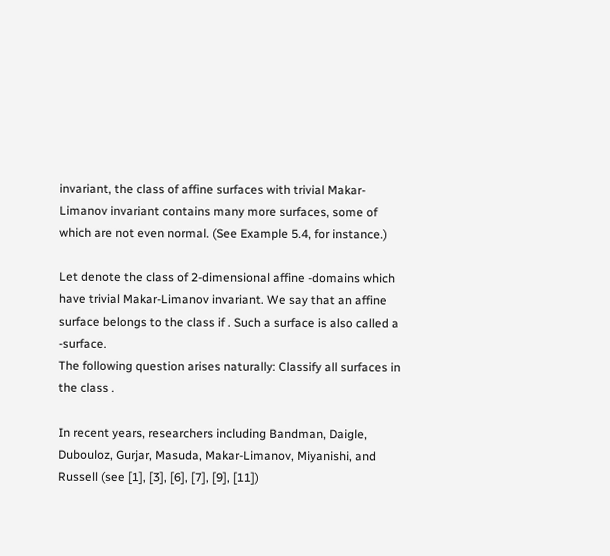invariant, the class of affine surfaces with trivial Makar-Limanov invariant contains many more surfaces, some of which are not even normal. (See Example 5.4, for instance.)

Let denote the class of 2-dimensional affine -domains which have trivial Makar-Limanov invariant. We say that an affine surface belongs to the class if . Such a surface is also called a -surface.
The following question arises naturally: Classify all surfaces in the class .

In recent years, researchers including Bandman, Daigle, Dubouloz, Gurjar, Masuda, Makar-Limanov, Miyanishi, and Russell (see [1], [3], [6], [7], [9], [11])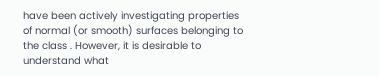have been actively investigating properties of normal (or smooth) surfaces belonging to the class . However, it is desirable to understand what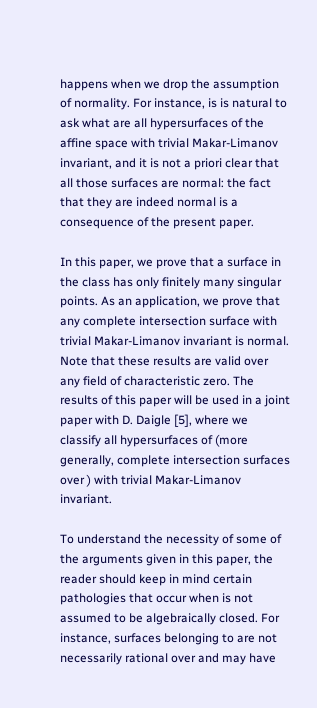happens when we drop the assumption of normality. For instance, is is natural to ask what are all hypersurfaces of the affine space with trivial Makar-Limanov invariant, and it is not a priori clear that all those surfaces are normal: the fact that they are indeed normal is a consequence of the present paper.

In this paper, we prove that a surface in the class has only finitely many singular points. As an application, we prove that any complete intersection surface with trivial Makar-Limanov invariant is normal. Note that these results are valid over any field of characteristic zero. The results of this paper will be used in a joint paper with D. Daigle [5], where we classify all hypersurfaces of (more generally, complete intersection surfaces over ) with trivial Makar-Limanov invariant.

To understand the necessity of some of the arguments given in this paper, the reader should keep in mind certain pathologies that occur when is not assumed to be algebraically closed. For instance, surfaces belonging to are not necessarily rational over and may have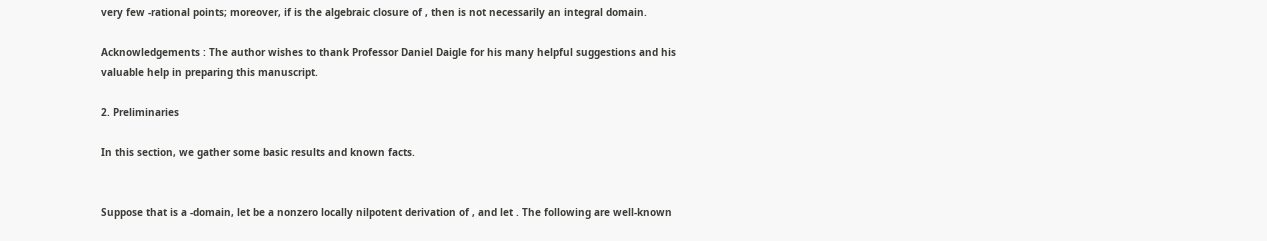very few -rational points; moreover, if is the algebraic closure of , then is not necessarily an integral domain.

Acknowledgements : The author wishes to thank Professor Daniel Daigle for his many helpful suggestions and his valuable help in preparing this manuscript.

2. Preliminaries

In this section, we gather some basic results and known facts.


Suppose that is a -domain, let be a nonzero locally nilpotent derivation of , and let . The following are well-known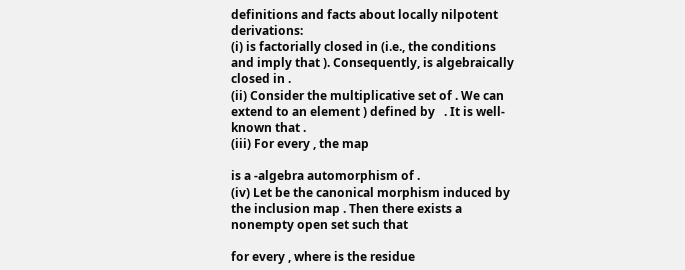definitions and facts about locally nilpotent derivations:
(i) is factorially closed in (i.e., the conditions   and imply that ). Consequently, is algebraically closed in .
(ii) Consider the multiplicative set of . We can extend to an element ) defined by   . It is well-known that .
(iii) For every , the map

is a -algebra automorphism of .
(iv) Let be the canonical morphism induced by the inclusion map . Then there exists a nonempty open set such that

for every , where is the residue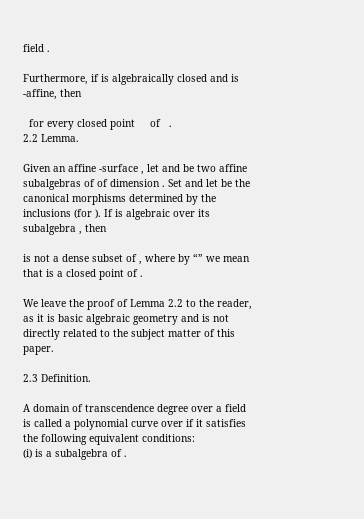field .

Furthermore, if is algebraically closed and is -affine, then

  for every closed point     of   .
2.2 Lemma.

Given an affine -surface , let and be two affine subalgebras of of dimension . Set and let be the canonical morphisms determined by the inclusions (for ). If is algebraic over its subalgebra , then

is not a dense subset of , where by “” we mean that is a closed point of .

We leave the proof of Lemma 2.2 to the reader, as it is basic algebraic geometry and is not directly related to the subject matter of this paper.

2.3 Definition.

A domain of transcendence degree over a field is called a polynomial curve over if it satisfies the following equivalent conditions:
(i) is a subalgebra of .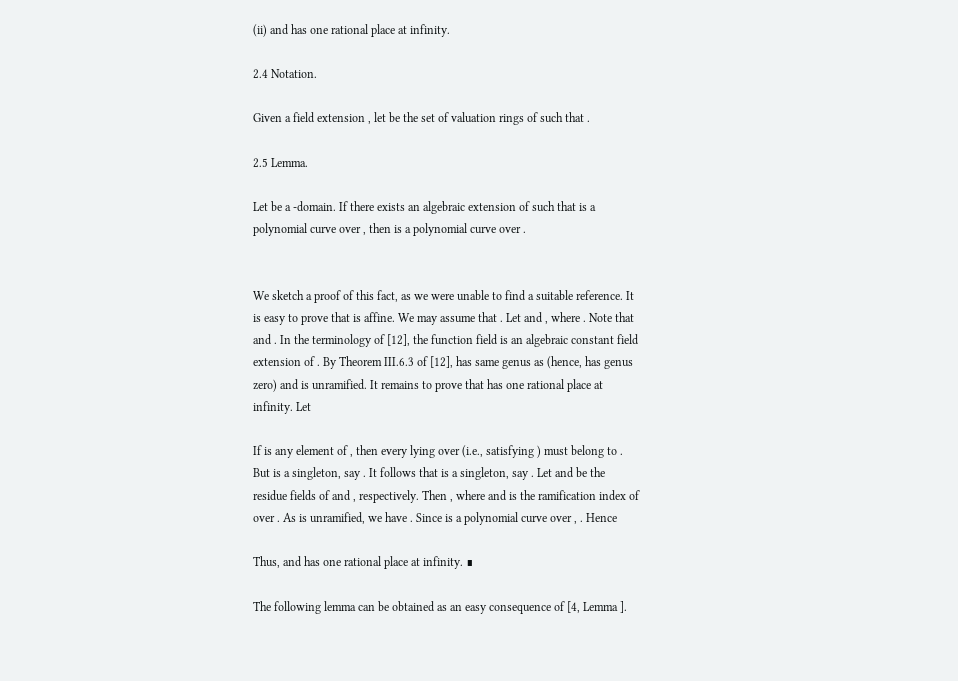(ii) and has one rational place at infinity.

2.4 Notation.

Given a field extension , let be the set of valuation rings of such that .

2.5 Lemma.

Let be a -domain. If there exists an algebraic extension of such that is a polynomial curve over , then is a polynomial curve over .


We sketch a proof of this fact, as we were unable to find a suitable reference. It is easy to prove that is affine. We may assume that . Let and , where . Note that and . In the terminology of [12], the function field is an algebraic constant field extension of . By Theorem III.6.3 of [12], has same genus as (hence, has genus zero) and is unramified. It remains to prove that has one rational place at infinity. Let

If is any element of , then every lying over (i.e., satisfying ) must belong to . But is a singleton, say . It follows that is a singleton, say . Let and be the residue fields of and , respectively. Then , where and is the ramification index of over . As is unramified, we have . Since is a polynomial curve over , . Hence

Thus, and has one rational place at infinity. ∎

The following lemma can be obtained as an easy consequence of [4, Lemma ].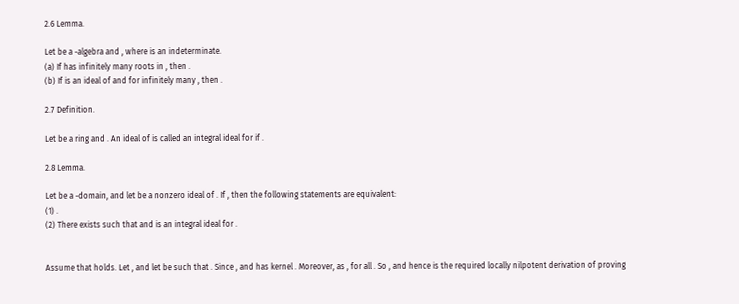2.6 Lemma.

Let be a -algebra and , where is an indeterminate.
(a) If has infinitely many roots in , then .
(b) If is an ideal of and for infinitely many , then .

2.7 Definition.

Let be a ring and . An ideal of is called an integral ideal for if .

2.8 Lemma.

Let be a -domain, and let be a nonzero ideal of . If , then the following statements are equivalent:
(1) .
(2) There exists such that and is an integral ideal for .


Assume that holds. Let , and let be such that . Since , and has kernel . Moreover, as , for all . So , and hence is the required locally nilpotent derivation of proving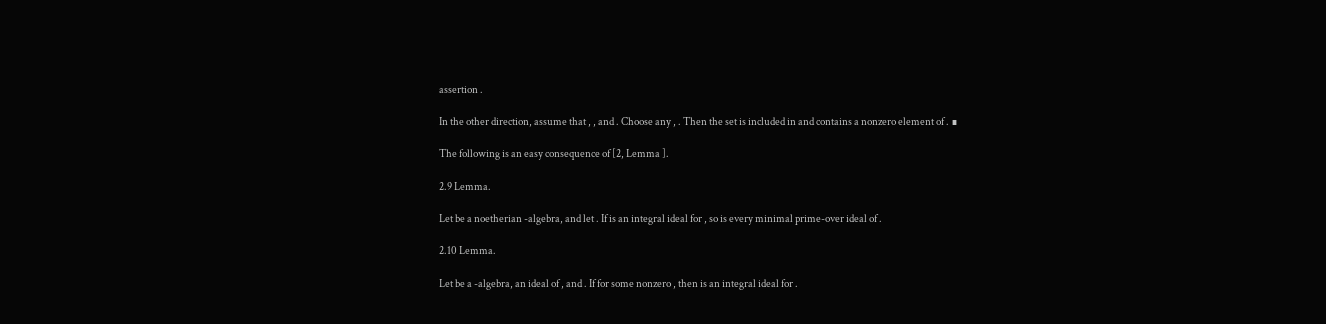assertion .

In the other direction, assume that , , and . Choose any , . Then the set is included in and contains a nonzero element of . ∎

The following is an easy consequence of [2, Lemma ].

2.9 Lemma.

Let be a noetherian -algebra, and let . If is an integral ideal for , so is every minimal prime-over ideal of .

2.10 Lemma.

Let be a -algebra, an ideal of , and . If for some nonzero , then is an integral ideal for .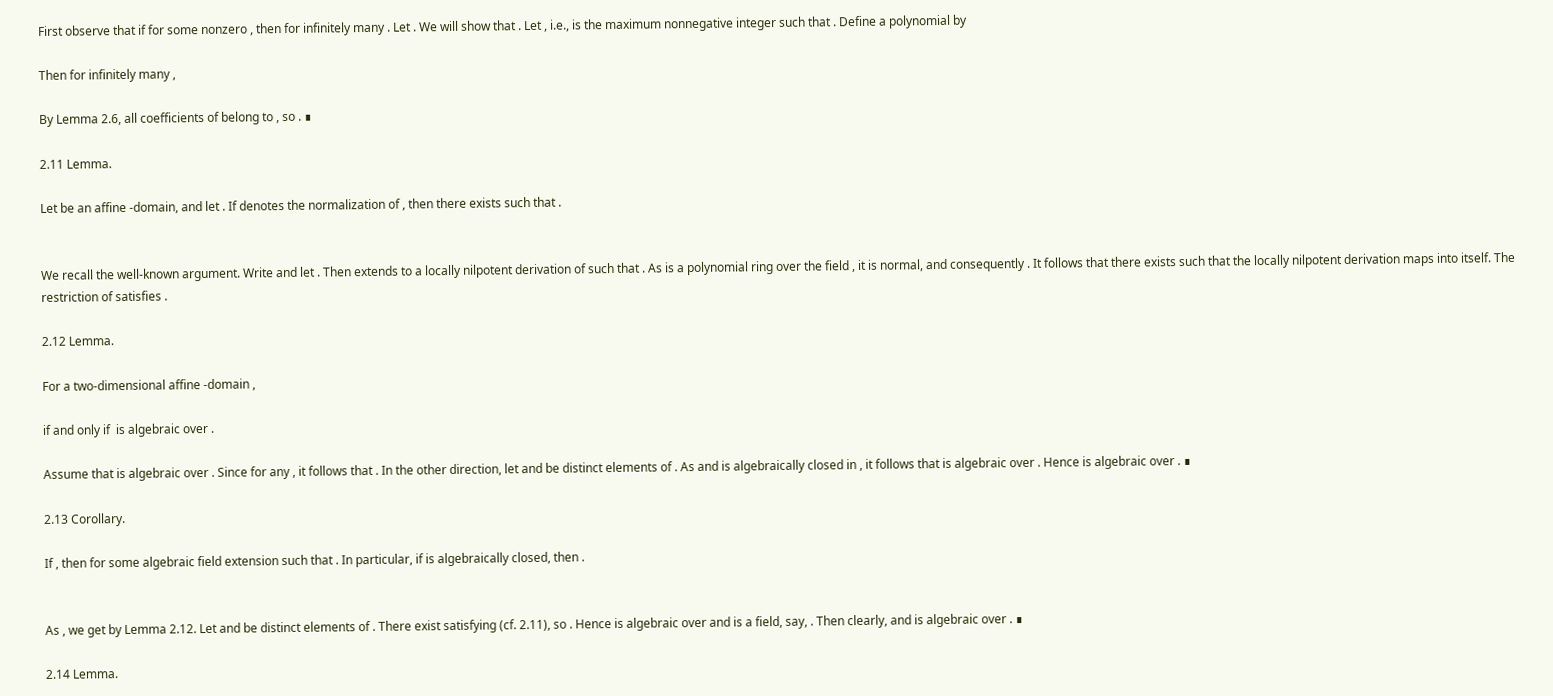First observe that if for some nonzero , then for infinitely many . Let . We will show that . Let , i.e., is the maximum nonnegative integer such that . Define a polynomial by

Then for infinitely many ,

By Lemma 2.6, all coefficients of belong to , so . ∎

2.11 Lemma.

Let be an affine -domain, and let . If denotes the normalization of , then there exists such that .


We recall the well-known argument. Write and let . Then extends to a locally nilpotent derivation of such that . As is a polynomial ring over the field , it is normal, and consequently . It follows that there exists such that the locally nilpotent derivation maps into itself. The restriction of satisfies .

2.12 Lemma.

For a two-dimensional affine -domain ,

if and only if  is algebraic over .

Assume that is algebraic over . Since for any , it follows that . In the other direction, let and be distinct elements of . As and is algebraically closed in , it follows that is algebraic over . Hence is algebraic over . ∎

2.13 Corollary.

If , then for some algebraic field extension such that . In particular, if is algebraically closed, then .


As , we get by Lemma 2.12. Let and be distinct elements of . There exist satisfying (cf. 2.11), so . Hence is algebraic over and is a field, say, . Then clearly, and is algebraic over . ∎

2.14 Lemma.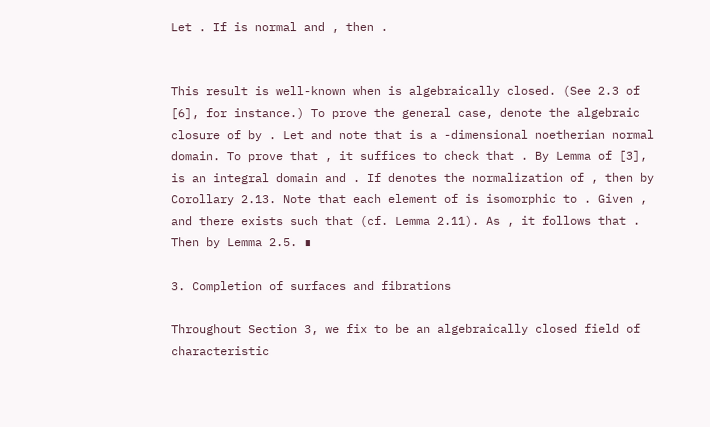Let . If is normal and , then .


This result is well-known when is algebraically closed. (See 2.3 of [6], for instance.) To prove the general case, denote the algebraic closure of by . Let and note that is a -dimensional noetherian normal domain. To prove that , it suffices to check that . By Lemma of [3], is an integral domain and . If denotes the normalization of , then by Corollary 2.13. Note that each element of is isomorphic to . Given , and there exists such that (cf. Lemma 2.11). As , it follows that . Then by Lemma 2.5. ∎

3. Completion of surfaces and fibrations

Throughout Section 3, we fix to be an algebraically closed field of characteristic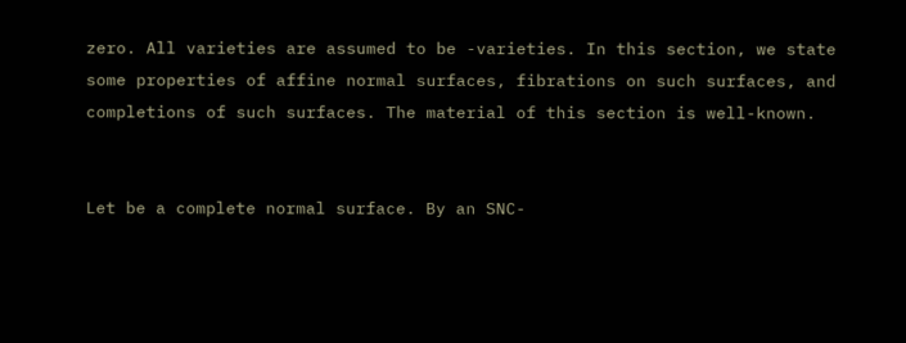zero. All varieties are assumed to be -varieties. In this section, we state some properties of affine normal surfaces, fibrations on such surfaces, and completions of such surfaces. The material of this section is well-known.


Let be a complete normal surface. By an SNC-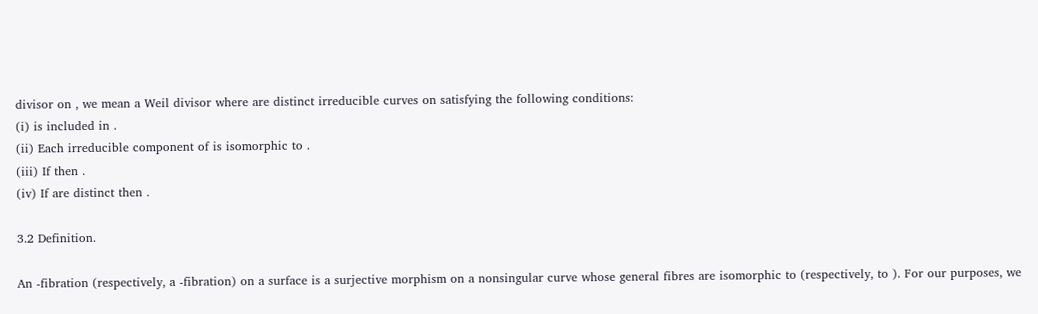divisor on , we mean a Weil divisor where are distinct irreducible curves on satisfying the following conditions:
(i) is included in .
(ii) Each irreducible component of is isomorphic to .
(iii) If then .
(iv) If are distinct then .

3.2 Definition.

An -fibration (respectively, a -fibration) on a surface is a surjective morphism on a nonsingular curve whose general fibres are isomorphic to (respectively, to ). For our purposes, we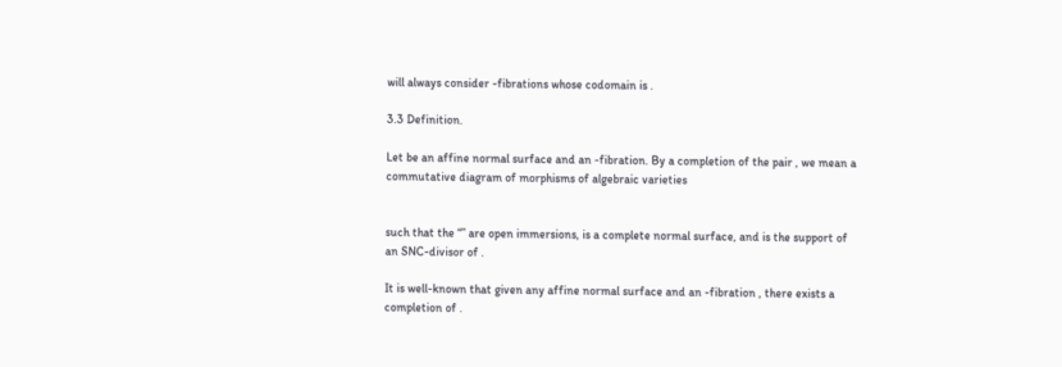will always consider -fibrations whose codomain is .

3.3 Definition.

Let be an affine normal surface and an -fibration. By a completion of the pair , we mean a commutative diagram of morphisms of algebraic varieties


such that the “” are open immersions, is a complete normal surface, and is the support of an SNC-divisor of .

It is well-known that given any affine normal surface and an -fibration , there exists a completion of .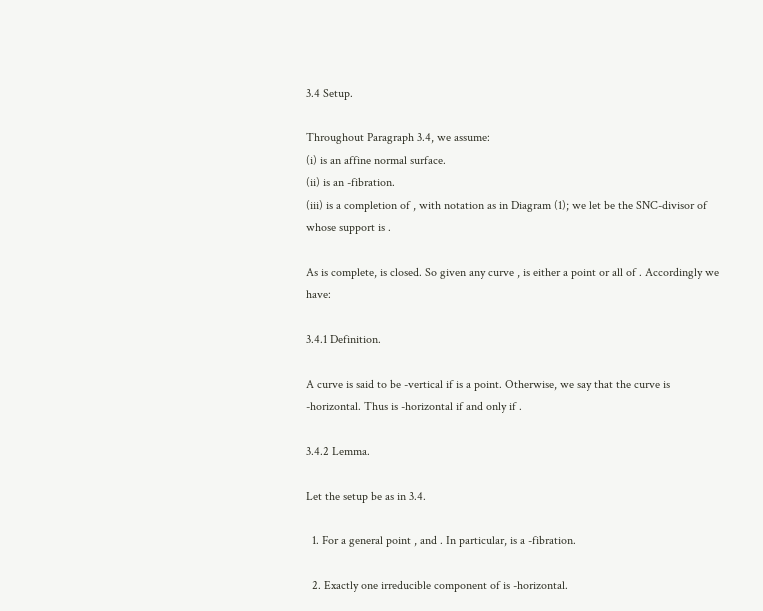3.4 Setup.

Throughout Paragraph 3.4, we assume:
(i) is an affine normal surface.
(ii) is an -fibration.
(iii) is a completion of , with notation as in Diagram (1); we let be the SNC-divisor of whose support is .

As is complete, is closed. So given any curve , is either a point or all of . Accordingly we have:

3.4.1 Definition.

A curve is said to be -vertical if is a point. Otherwise, we say that the curve is -horizontal. Thus is -horizontal if and only if .

3.4.2 Lemma.

Let the setup be as in 3.4.

  1. For a general point , and . In particular, is a -fibration.

  2. Exactly one irreducible component of is -horizontal.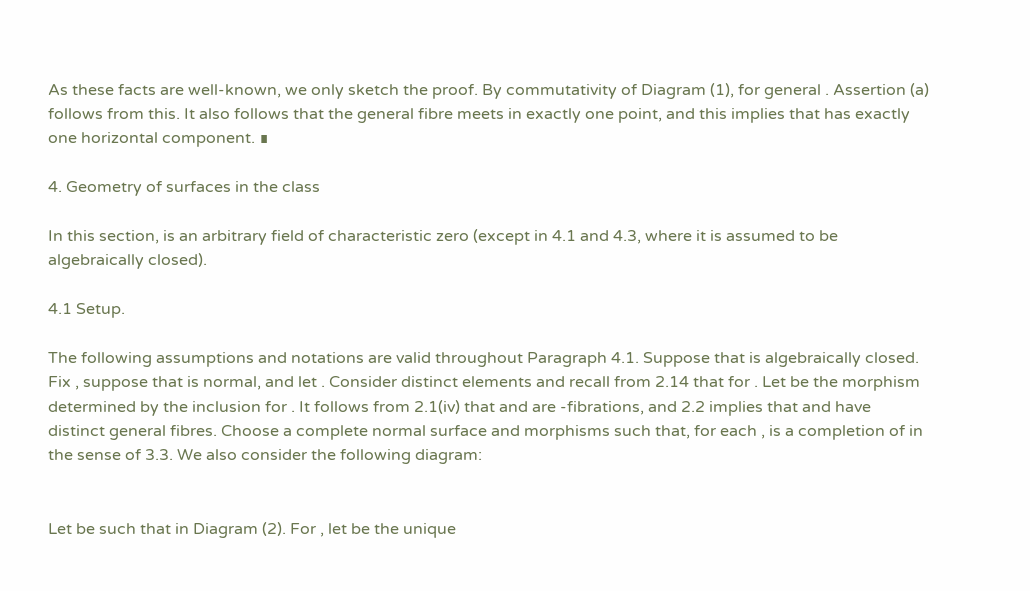As these facts are well-known, we only sketch the proof. By commutativity of Diagram (1), for general . Assertion (a) follows from this. It also follows that the general fibre meets in exactly one point, and this implies that has exactly one horizontal component. ∎

4. Geometry of surfaces in the class

In this section, is an arbitrary field of characteristic zero (except in 4.1 and 4.3, where it is assumed to be algebraically closed).

4.1 Setup.

The following assumptions and notations are valid throughout Paragraph 4.1. Suppose that is algebraically closed. Fix , suppose that is normal, and let . Consider distinct elements and recall from 2.14 that for . Let be the morphism determined by the inclusion for . It follows from 2.1(iv) that and are -fibrations, and 2.2 implies that and have distinct general fibres. Choose a complete normal surface and morphisms such that, for each , is a completion of in the sense of 3.3. We also consider the following diagram:


Let be such that in Diagram (2). For , let be the unique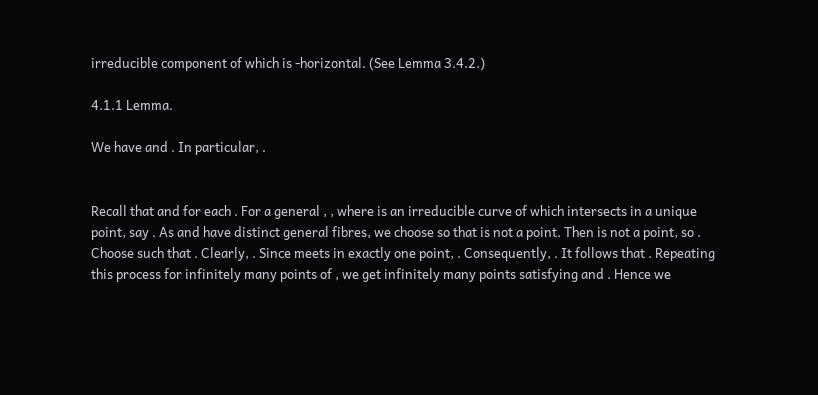irreducible component of which is -horizontal. (See Lemma 3.4.2.)

4.1.1 Lemma.

We have and . In particular, .


Recall that and for each . For a general , , where is an irreducible curve of which intersects in a unique point, say . As and have distinct general fibres, we choose so that is not a point. Then is not a point, so . Choose such that . Clearly, . Since meets in exactly one point, . Consequently, . It follows that . Repeating this process for infinitely many points of , we get infinitely many points satisfying and . Hence we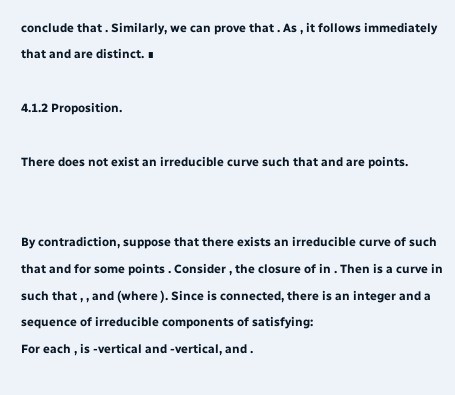conclude that . Similarly, we can prove that . As , it follows immediately that and are distinct. ∎

4.1.2 Proposition.

There does not exist an irreducible curve such that and are points.


By contradiction, suppose that there exists an irreducible curve of such that and for some points . Consider , the closure of in . Then is a curve in such that , , and (where ). Since is connected, there is an integer and a sequence of irreducible components of satisfying:
For each , is -vertical and -vertical, and .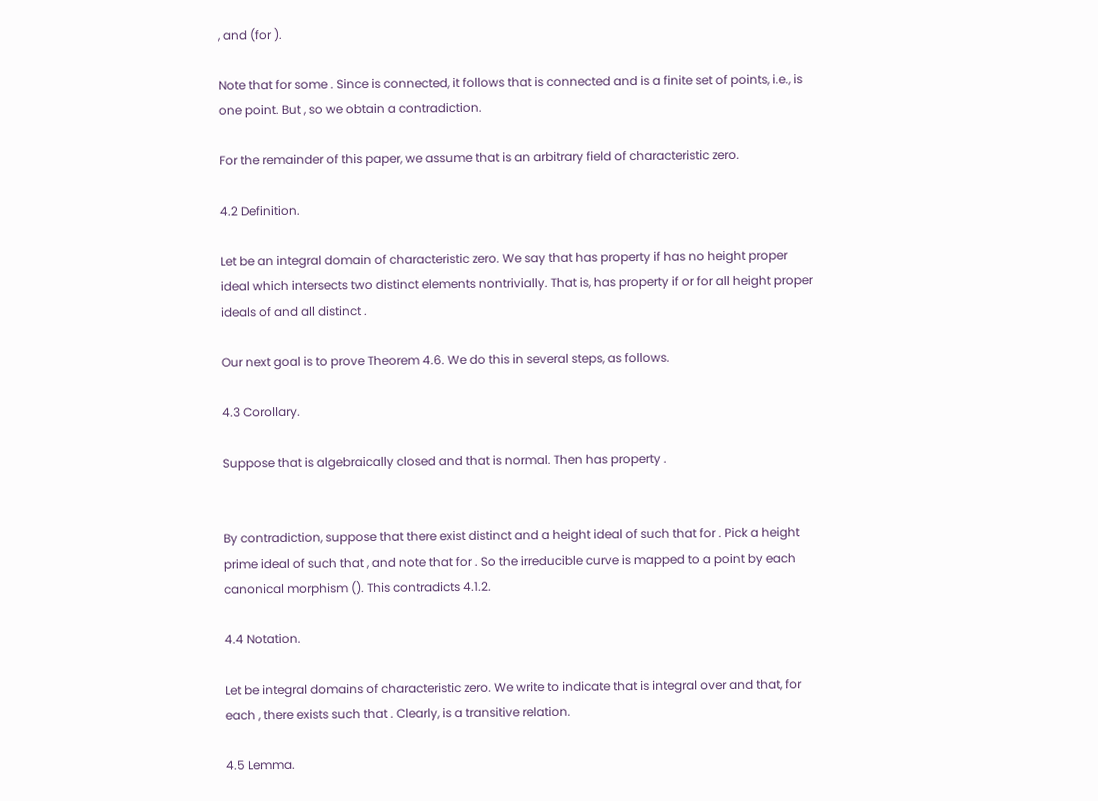, and (for ).

Note that for some . Since is connected, it follows that is connected and is a finite set of points, i.e., is one point. But , so we obtain a contradiction.

For the remainder of this paper, we assume that is an arbitrary field of characteristic zero.

4.2 Definition.

Let be an integral domain of characteristic zero. We say that has property if has no height proper ideal which intersects two distinct elements nontrivially. That is, has property if or for all height proper ideals of and all distinct .

Our next goal is to prove Theorem 4.6. We do this in several steps, as follows.

4.3 Corollary.

Suppose that is algebraically closed and that is normal. Then has property .


By contradiction, suppose that there exist distinct and a height ideal of such that for . Pick a height prime ideal of such that , and note that for . So the irreducible curve is mapped to a point by each canonical morphism (). This contradicts 4.1.2.

4.4 Notation.

Let be integral domains of characteristic zero. We write to indicate that is integral over and that, for each , there exists such that . Clearly, is a transitive relation.

4.5 Lemma.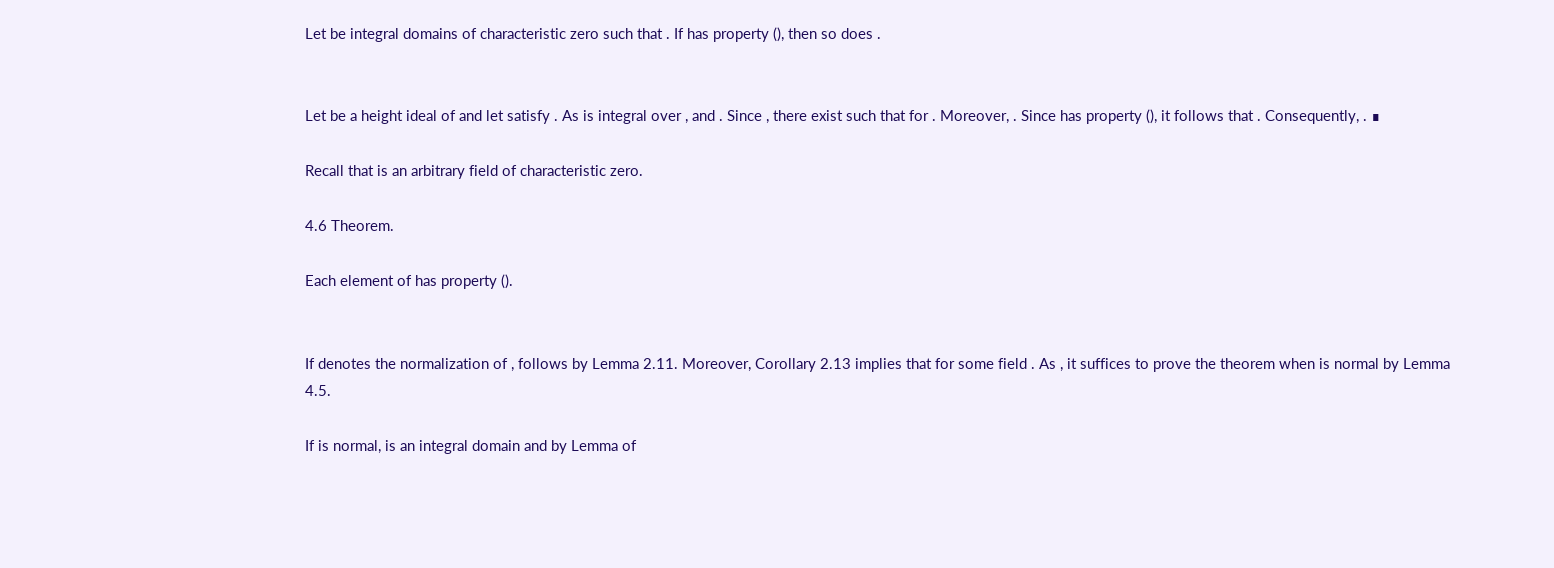Let be integral domains of characteristic zero such that . If has property (), then so does .


Let be a height ideal of and let satisfy . As is integral over , and . Since , there exist such that for . Moreover, . Since has property (), it follows that . Consequently, . ∎

Recall that is an arbitrary field of characteristic zero.

4.6 Theorem.

Each element of has property ().


If denotes the normalization of , follows by Lemma 2.11. Moreover, Corollary 2.13 implies that for some field . As , it suffices to prove the theorem when is normal by Lemma 4.5.

If is normal, is an integral domain and by Lemma of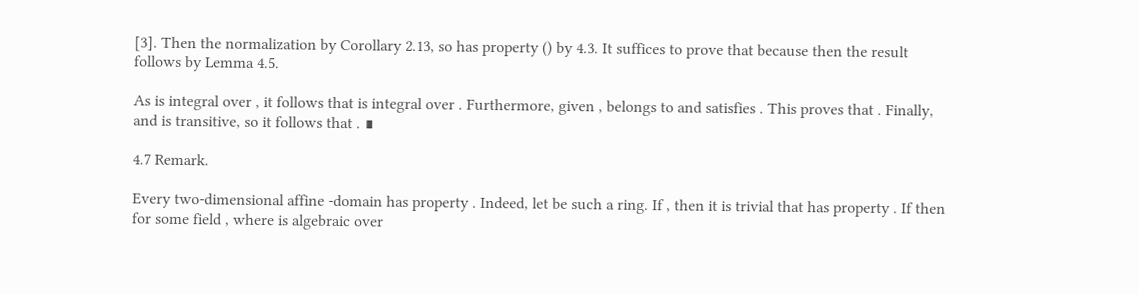[3]. Then the normalization by Corollary 2.13, so has property () by 4.3. It suffices to prove that because then the result follows by Lemma 4.5.

As is integral over , it follows that is integral over . Furthermore, given , belongs to and satisfies . This proves that . Finally, and is transitive, so it follows that . ∎

4.7 Remark.

Every two-dimensional affine -domain has property . Indeed, let be such a ring. If , then it is trivial that has property . If then for some field , where is algebraic over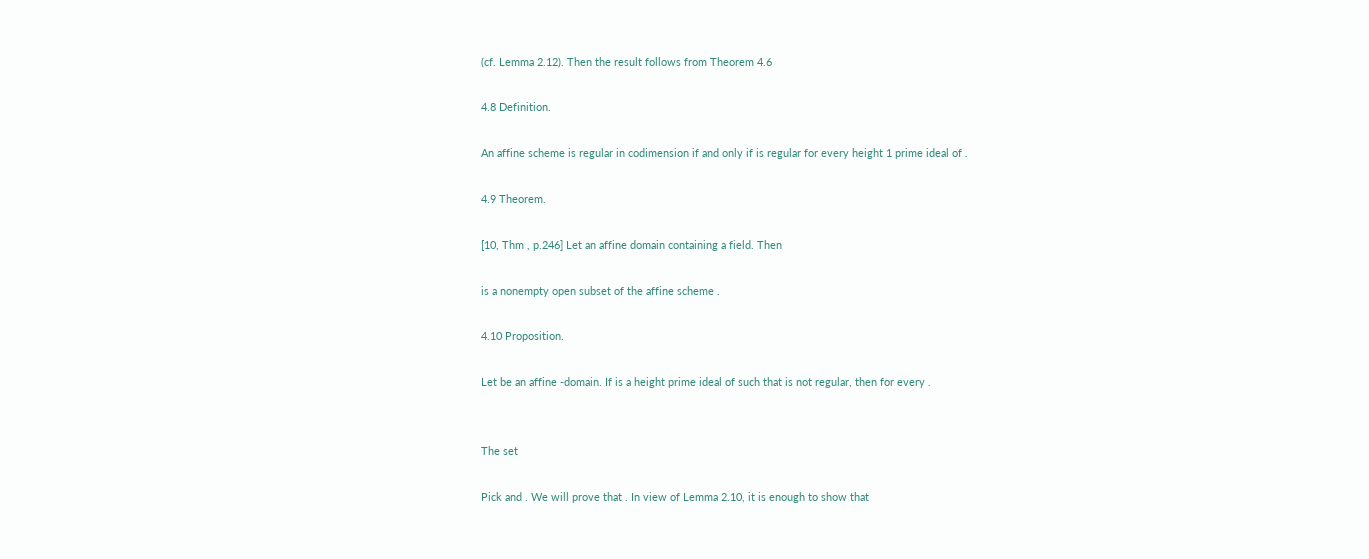(cf. Lemma 2.12). Then the result follows from Theorem 4.6

4.8 Definition.

An affine scheme is regular in codimension if and only if is regular for every height 1 prime ideal of .

4.9 Theorem.

[10, Thm , p.246] Let an affine domain containing a field. Then

is a nonempty open subset of the affine scheme .

4.10 Proposition.

Let be an affine -domain. If is a height prime ideal of such that is not regular, then for every .


The set

Pick and . We will prove that . In view of Lemma 2.10, it is enough to show that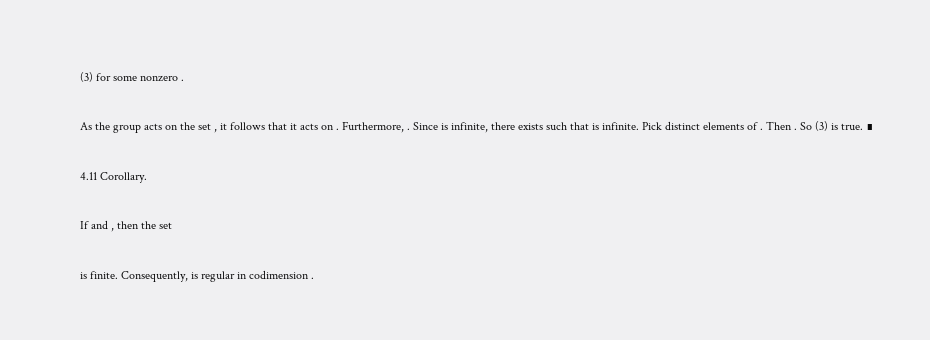(3) for some nonzero .

As the group acts on the set , it follows that it acts on . Furthermore, . Since is infinite, there exists such that is infinite. Pick distinct elements of . Then . So (3) is true. ∎

4.11 Corollary.

If and , then the set

is finite. Consequently, is regular in codimension .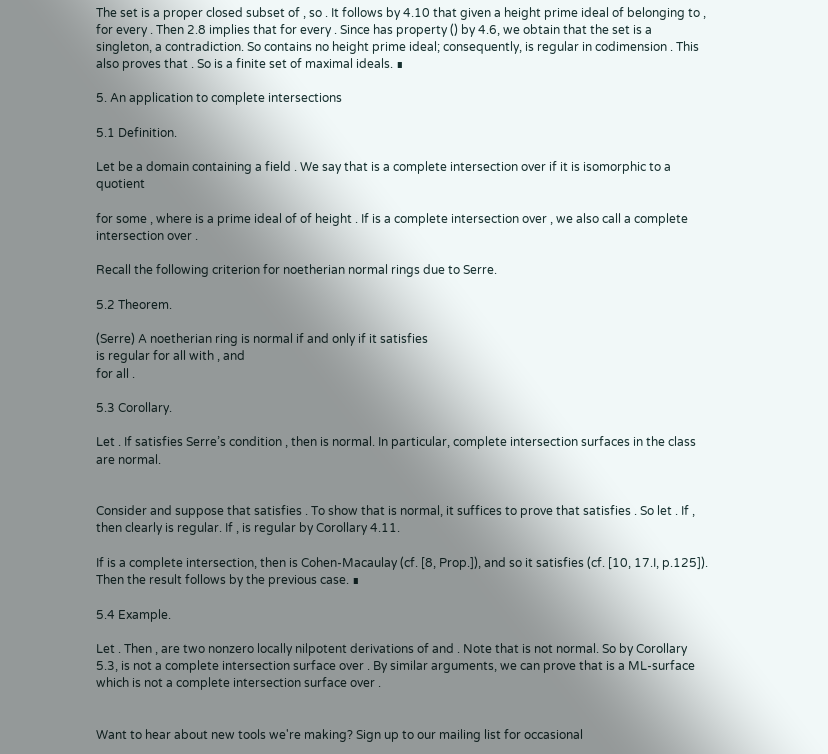The set is a proper closed subset of , so . It follows by 4.10 that given a height prime ideal of belonging to , for every . Then 2.8 implies that for every . Since has property () by 4.6, we obtain that the set is a singleton, a contradiction. So contains no height prime ideal; consequently, is regular in codimension . This also proves that . So is a finite set of maximal ideals. ∎

5. An application to complete intersections

5.1 Definition.

Let be a domain containing a field . We say that is a complete intersection over if it is isomorphic to a quotient

for some , where is a prime ideal of of height . If is a complete intersection over , we also call a complete intersection over .

Recall the following criterion for noetherian normal rings due to Serre.

5.2 Theorem.

(Serre) A noetherian ring is normal if and only if it satisfies
is regular for all with , and
for all .

5.3 Corollary.

Let . If satisfies Serre’s condition , then is normal. In particular, complete intersection surfaces in the class are normal.


Consider and suppose that satisfies . To show that is normal, it suffices to prove that satisfies . So let . If , then clearly is regular. If , is regular by Corollary 4.11.

If is a complete intersection, then is Cohen-Macaulay (cf. [8, Prop.]), and so it satisfies (cf. [10, 17.I, p.125]). Then the result follows by the previous case. ∎

5.4 Example.

Let . Then , are two nonzero locally nilpotent derivations of and . Note that is not normal. So by Corollary 5.3, is not a complete intersection surface over . By similar arguments, we can prove that is a ML-surface which is not a complete intersection surface over .


Want to hear about new tools we're making? Sign up to our mailing list for occasional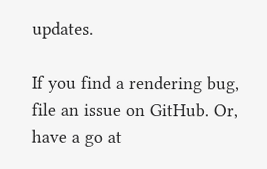updates.

If you find a rendering bug, file an issue on GitHub. Or, have a go at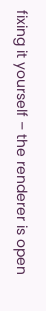fixing it yourself – the renderer is open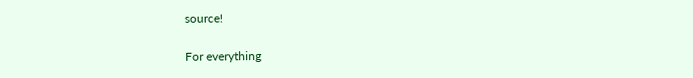source!

For everything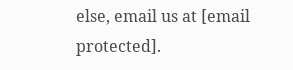else, email us at [email protected].